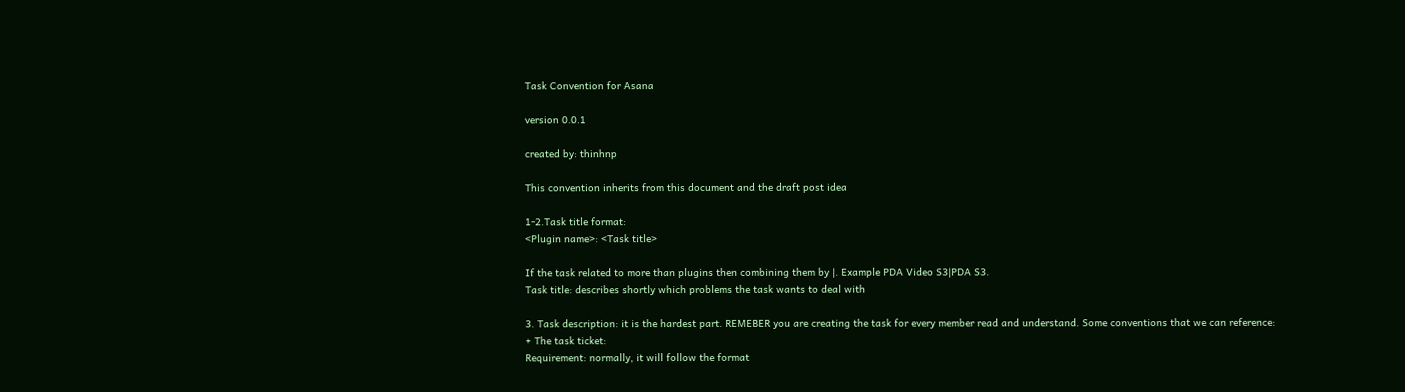Task Convention for Asana

version 0.0.1

created by: thinhnp

This convention inherits from this document and the draft post idea

1-2.Task title format:
<Plugin name>: <Task title>

If the task related to more than plugins then combining them by |. Example PDA Video S3|PDA S3.
Task title: describes shortly which problems the task wants to deal with

3. Task description: it is the hardest part. REMEBER you are creating the task for every member read and understand. Some conventions that we can reference:
+ The task ticket:
Requirement: normally, it will follow the format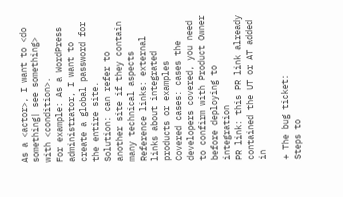As a <actor>, I want to <do something| see something> with <condition>.
For example: As a WordPress administrator, I want to create a global password for the entire site.
Solution: can refer to another site if they contain many technical aspects
Reference links: external links about integrated products or examples
Covered cases: cases the developers covered, you need to confirm with Product Owner before deploying to integration
PR link: this PR link already contained the UT or AT added in

+ The bug ticket:
Steps to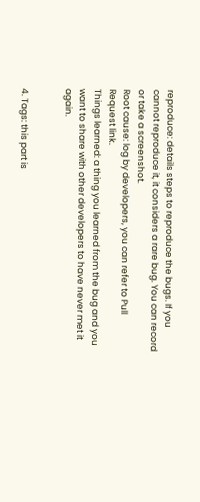reproduce: details steps to reproduce the bugs. If you cannot reproduce it, it considers a rare bug. You can record or take a screenshot.
Root cause: log by developers, you can refer to Pull Request link.
Things learned: a thing you learned from the bug and you want to share with other developers to have never met it again.


4. Tags: this part is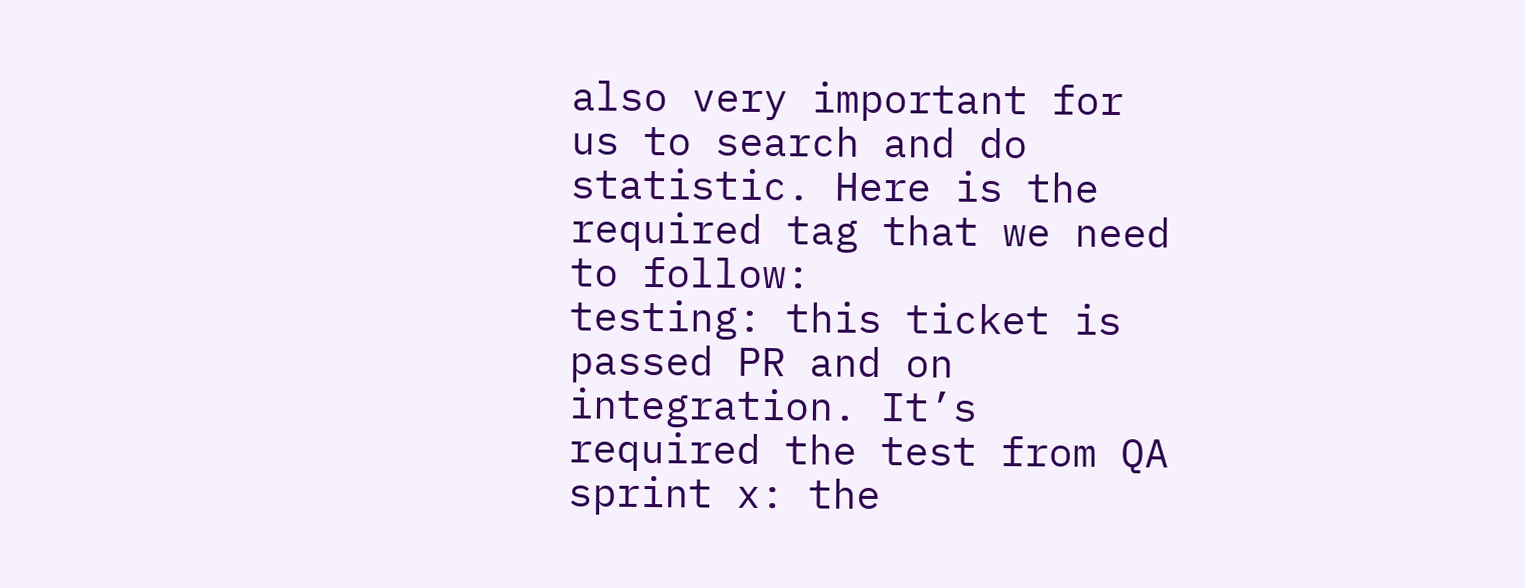also very important for us to search and do statistic. Here is the required tag that we need to follow:
testing: this ticket is passed PR and on integration. It’s required the test from QA
sprint x: the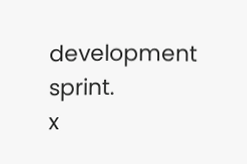development sprint.
x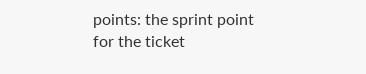points: the sprint point for the ticket